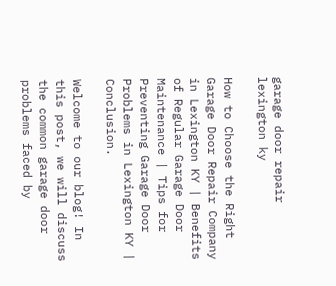garage door repair lexington ky

How to Choose the Right Garage Door Repair Company in Lexington KY | Benefits of Regular Garage Door Maintenance | Tips for Preventing Garage Door Problems in Lexington KY | Conclusion.

Welcome to our blog! In this post, we will discuss the common garage door problems faced by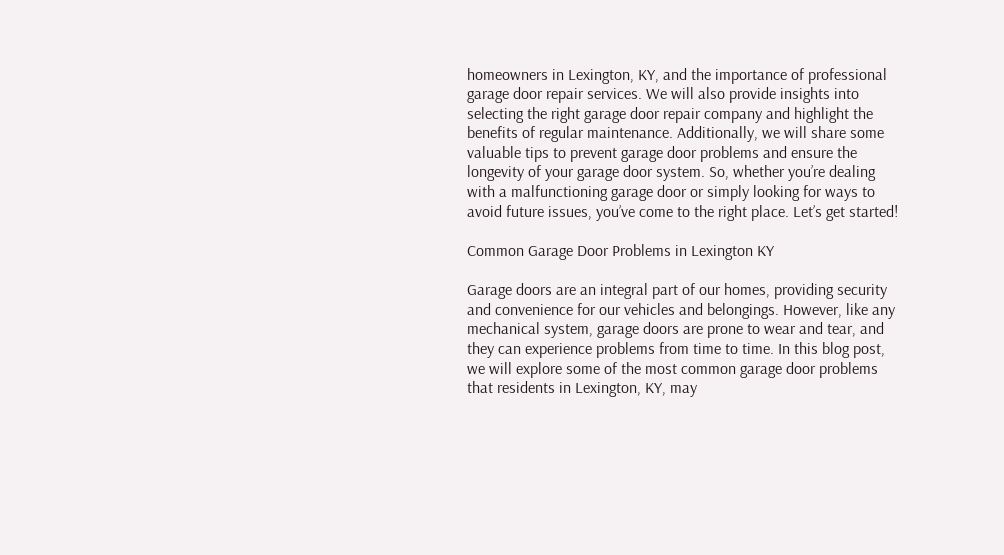homeowners in Lexington, KY, and the importance of professional garage door repair services. We will also provide insights into selecting the right garage door repair company and highlight the benefits of regular maintenance. Additionally, we will share some valuable tips to prevent garage door problems and ensure the longevity of your garage door system. So, whether you’re dealing with a malfunctioning garage door or simply looking for ways to avoid future issues, you’ve come to the right place. Let’s get started!

Common Garage Door Problems in Lexington KY

Garage doors are an integral part of our homes, providing security and convenience for our vehicles and belongings. However, like any mechanical system, garage doors are prone to wear and tear, and they can experience problems from time to time. In this blog post, we will explore some of the most common garage door problems that residents in Lexington, KY, may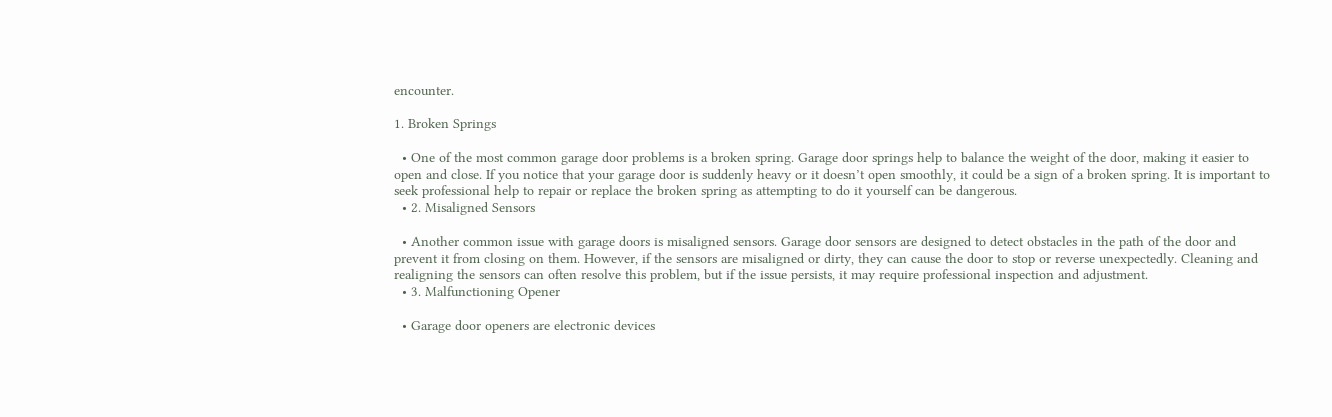encounter.

1. Broken Springs

  • One of the most common garage door problems is a broken spring. Garage door springs help to balance the weight of the door, making it easier to open and close. If you notice that your garage door is suddenly heavy or it doesn’t open smoothly, it could be a sign of a broken spring. It is important to seek professional help to repair or replace the broken spring as attempting to do it yourself can be dangerous.
  • 2. Misaligned Sensors

  • Another common issue with garage doors is misaligned sensors. Garage door sensors are designed to detect obstacles in the path of the door and prevent it from closing on them. However, if the sensors are misaligned or dirty, they can cause the door to stop or reverse unexpectedly. Cleaning and realigning the sensors can often resolve this problem, but if the issue persists, it may require professional inspection and adjustment.
  • 3. Malfunctioning Opener

  • Garage door openers are electronic devices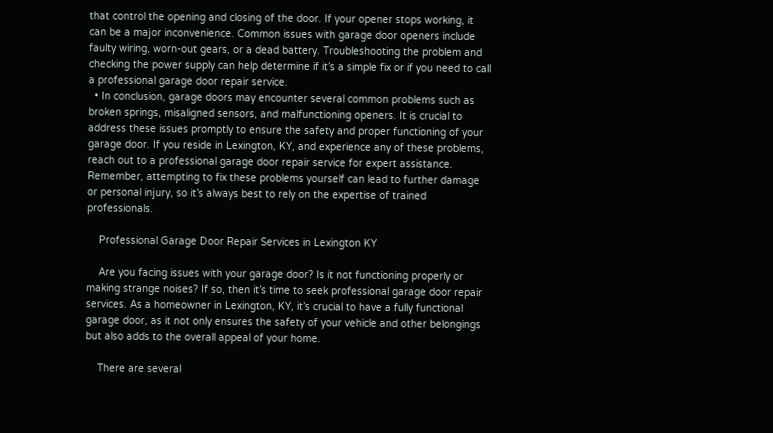that control the opening and closing of the door. If your opener stops working, it can be a major inconvenience. Common issues with garage door openers include faulty wiring, worn-out gears, or a dead battery. Troubleshooting the problem and checking the power supply can help determine if it’s a simple fix or if you need to call a professional garage door repair service.
  • In conclusion, garage doors may encounter several common problems such as broken springs, misaligned sensors, and malfunctioning openers. It is crucial to address these issues promptly to ensure the safety and proper functioning of your garage door. If you reside in Lexington, KY, and experience any of these problems, reach out to a professional garage door repair service for expert assistance. Remember, attempting to fix these problems yourself can lead to further damage or personal injury, so it’s always best to rely on the expertise of trained professionals.

    Professional Garage Door Repair Services in Lexington KY

    Are you facing issues with your garage door? Is it not functioning properly or making strange noises? If so, then it’s time to seek professional garage door repair services. As a homeowner in Lexington, KY, it’s crucial to have a fully functional garage door, as it not only ensures the safety of your vehicle and other belongings but also adds to the overall appeal of your home.

    There are several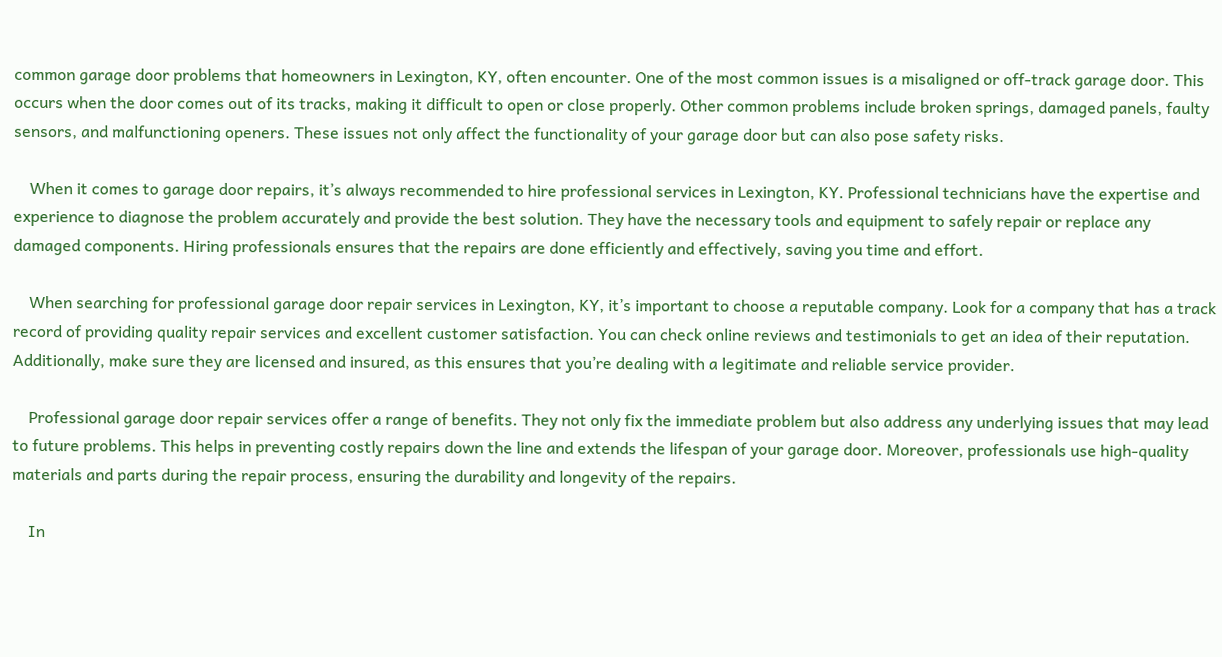common garage door problems that homeowners in Lexington, KY, often encounter. One of the most common issues is a misaligned or off-track garage door. This occurs when the door comes out of its tracks, making it difficult to open or close properly. Other common problems include broken springs, damaged panels, faulty sensors, and malfunctioning openers. These issues not only affect the functionality of your garage door but can also pose safety risks.

    When it comes to garage door repairs, it’s always recommended to hire professional services in Lexington, KY. Professional technicians have the expertise and experience to diagnose the problem accurately and provide the best solution. They have the necessary tools and equipment to safely repair or replace any damaged components. Hiring professionals ensures that the repairs are done efficiently and effectively, saving you time and effort.

    When searching for professional garage door repair services in Lexington, KY, it’s important to choose a reputable company. Look for a company that has a track record of providing quality repair services and excellent customer satisfaction. You can check online reviews and testimonials to get an idea of their reputation. Additionally, make sure they are licensed and insured, as this ensures that you’re dealing with a legitimate and reliable service provider.

    Professional garage door repair services offer a range of benefits. They not only fix the immediate problem but also address any underlying issues that may lead to future problems. This helps in preventing costly repairs down the line and extends the lifespan of your garage door. Moreover, professionals use high-quality materials and parts during the repair process, ensuring the durability and longevity of the repairs.

    In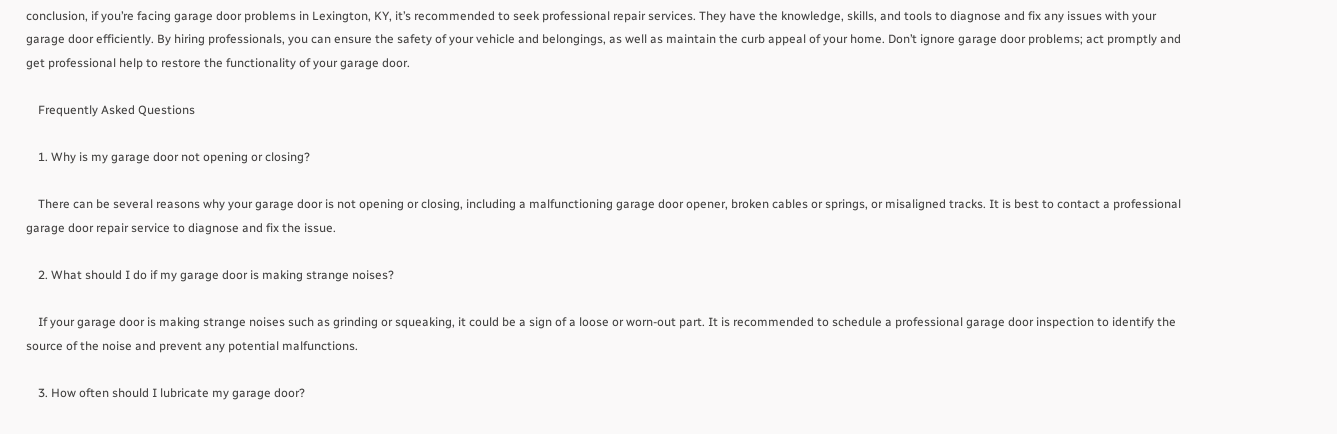conclusion, if you’re facing garage door problems in Lexington, KY, it’s recommended to seek professional repair services. They have the knowledge, skills, and tools to diagnose and fix any issues with your garage door efficiently. By hiring professionals, you can ensure the safety of your vehicle and belongings, as well as maintain the curb appeal of your home. Don’t ignore garage door problems; act promptly and get professional help to restore the functionality of your garage door.

    Frequently Asked Questions

    1. Why is my garage door not opening or closing?

    There can be several reasons why your garage door is not opening or closing, including a malfunctioning garage door opener, broken cables or springs, or misaligned tracks. It is best to contact a professional garage door repair service to diagnose and fix the issue.

    2. What should I do if my garage door is making strange noises?

    If your garage door is making strange noises such as grinding or squeaking, it could be a sign of a loose or worn-out part. It is recommended to schedule a professional garage door inspection to identify the source of the noise and prevent any potential malfunctions.

    3. How often should I lubricate my garage door?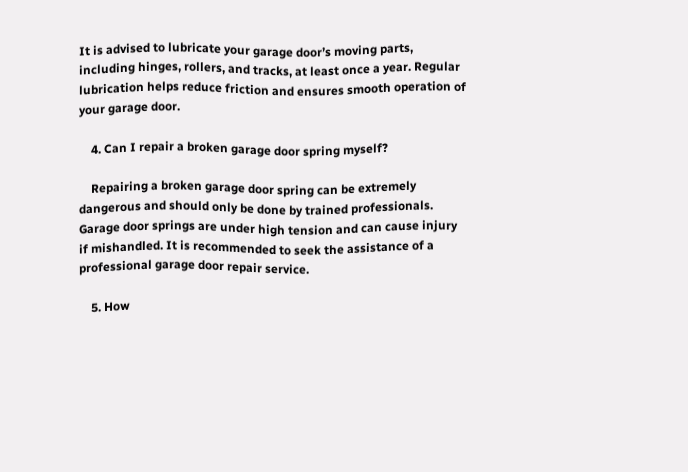It is advised to lubricate your garage door’s moving parts, including hinges, rollers, and tracks, at least once a year. Regular lubrication helps reduce friction and ensures smooth operation of your garage door.

    4. Can I repair a broken garage door spring myself?

    Repairing a broken garage door spring can be extremely dangerous and should only be done by trained professionals. Garage door springs are under high tension and can cause injury if mishandled. It is recommended to seek the assistance of a professional garage door repair service.

    5. How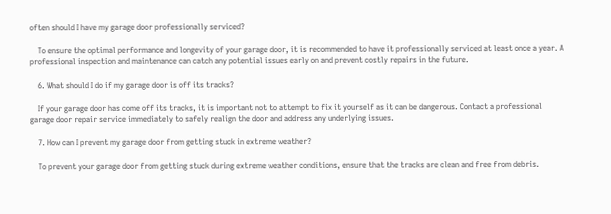often should I have my garage door professionally serviced?

    To ensure the optimal performance and longevity of your garage door, it is recommended to have it professionally serviced at least once a year. A professional inspection and maintenance can catch any potential issues early on and prevent costly repairs in the future.

    6. What should I do if my garage door is off its tracks?

    If your garage door has come off its tracks, it is important not to attempt to fix it yourself as it can be dangerous. Contact a professional garage door repair service immediately to safely realign the door and address any underlying issues.

    7. How can I prevent my garage door from getting stuck in extreme weather?

    To prevent your garage door from getting stuck during extreme weather conditions, ensure that the tracks are clean and free from debris.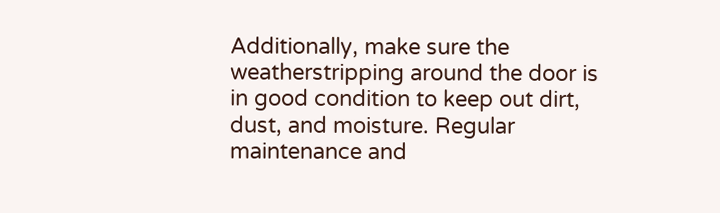Additionally, make sure the weatherstripping around the door is in good condition to keep out dirt, dust, and moisture. Regular maintenance and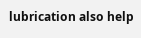lubrication also help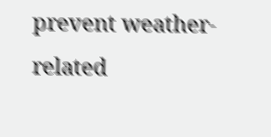prevent weather-related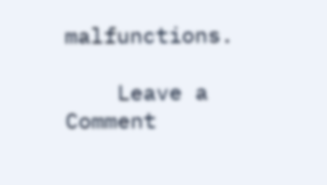malfunctions.

    Leave a Comment